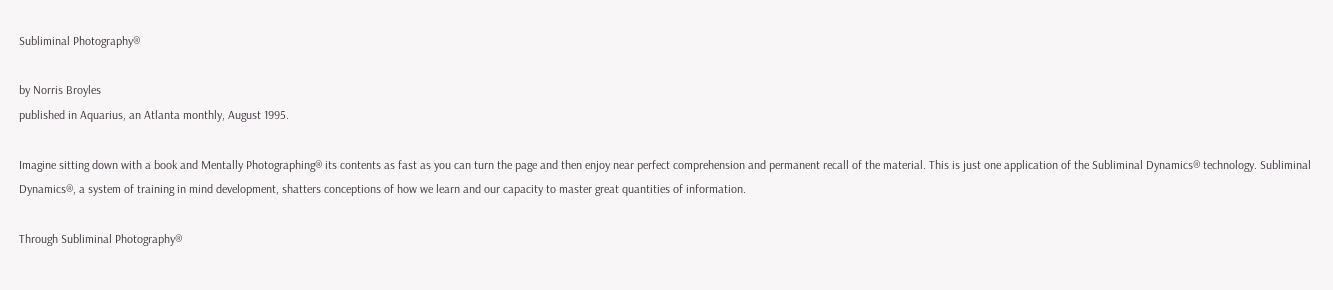Subliminal Photography®

by Norris Broyles
published in Aquarius, an Atlanta monthly, August 1995.

Imagine sitting down with a book and Mentally Photographing® its contents as fast as you can turn the page and then enjoy near perfect comprehension and permanent recall of the material. This is just one application of the Subliminal Dynamics® technology. Subliminal Dynamics®, a system of training in mind development, shatters conceptions of how we learn and our capacity to master great quantities of information.

Through Subliminal Photography®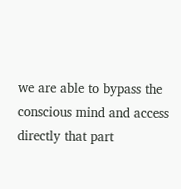we are able to bypass the conscious mind and access directly that part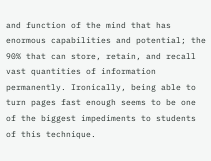and function of the mind that has enormous capabilities and potential; the 90% that can store, retain, and recall vast quantities of information permanently. Ironically, being able to turn pages fast enough seems to be one of the biggest impediments to students of this technique.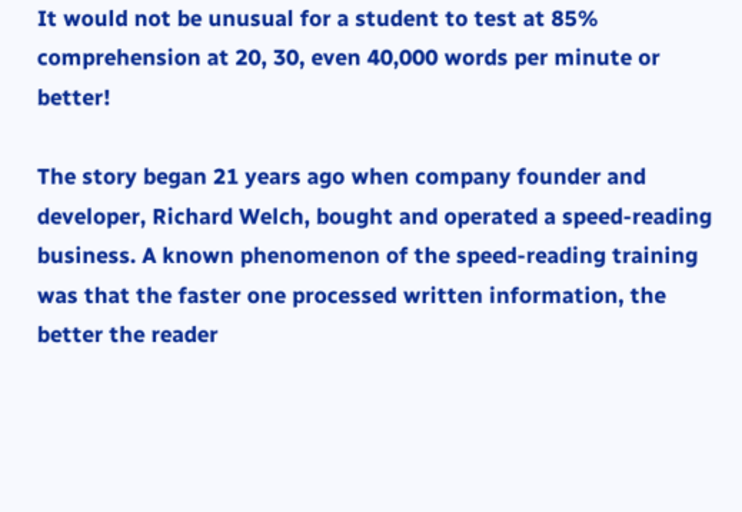It would not be unusual for a student to test at 85% comprehension at 20, 30, even 40,000 words per minute or better!

The story began 21 years ago when company founder and developer, Richard Welch, bought and operated a speed-reading business. A known phenomenon of the speed-reading training was that the faster one processed written information, the better the reader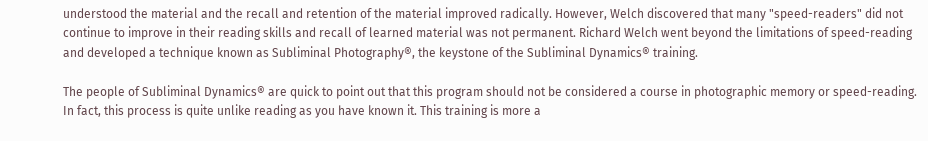understood the material and the recall and retention of the material improved radically. However, Welch discovered that many "speed-readers" did not continue to improve in their reading skills and recall of learned material was not permanent. Richard Welch went beyond the limitations of speed-reading and developed a technique known as Subliminal Photography®, the keystone of the Subliminal Dynamics® training.

The people of Subliminal Dynamics® are quick to point out that this program should not be considered a course in photographic memory or speed-reading. In fact, this process is quite unlike reading as you have known it. This training is more a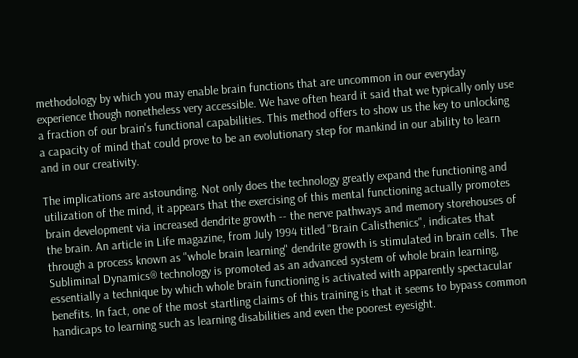methodology by which you may enable brain functions that are uncommon in our everyday experience though nonetheless very accessible. We have often heard it said that we typically only use a fraction of our brain's functional capabilities. This method offers to show us the key to unlocking a capacity of mind that could prove to be an evolutionary step for mankind in our ability to learn and in our creativity.

The implications are astounding. Not only does the technology greatly expand the functioning and utilization of the mind, it appears that the exercising of this mental functioning actually promotes brain development via increased dendrite growth -- the nerve pathways and memory storehouses of the brain. An article in Life magazine, from July 1994 titled "Brain Calisthenics", indicates that through a process known as "whole brain learning" dendrite growth is stimulated in brain cells. The Subliminal Dynamics® technology is promoted as an advanced system of whole brain learning, essentially a technique by which whole brain functioning is activated with apparently spectacular benefits. In fact, one of the most startling claims of this training is that it seems to bypass common handicaps to learning such as learning disabilities and even the poorest eyesight.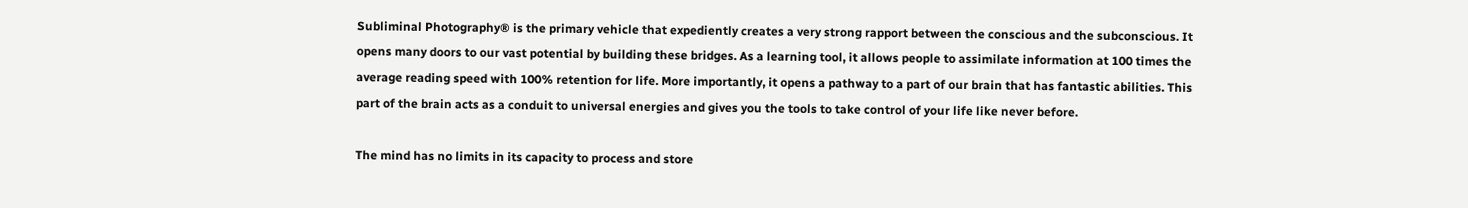Subliminal Photography® is the primary vehicle that expediently creates a very strong rapport between the conscious and the subconscious. It opens many doors to our vast potential by building these bridges. As a learning tool, it allows people to assimilate information at 100 times the average reading speed with 100% retention for life. More importantly, it opens a pathway to a part of our brain that has fantastic abilities. This part of the brain acts as a conduit to universal energies and gives you the tools to take control of your life like never before.

The mind has no limits in its capacity to process and store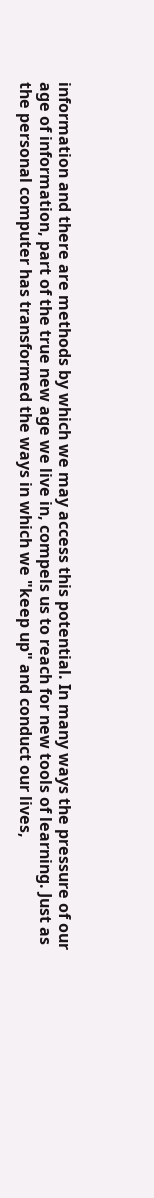information and there are methods by which we may access this potential. In many ways the pressure of our age of information, part of the true new age we live in, compels us to reach for new tools of learning. Just as the personal computer has transformed the ways in which we "keep up" and conduct our lives,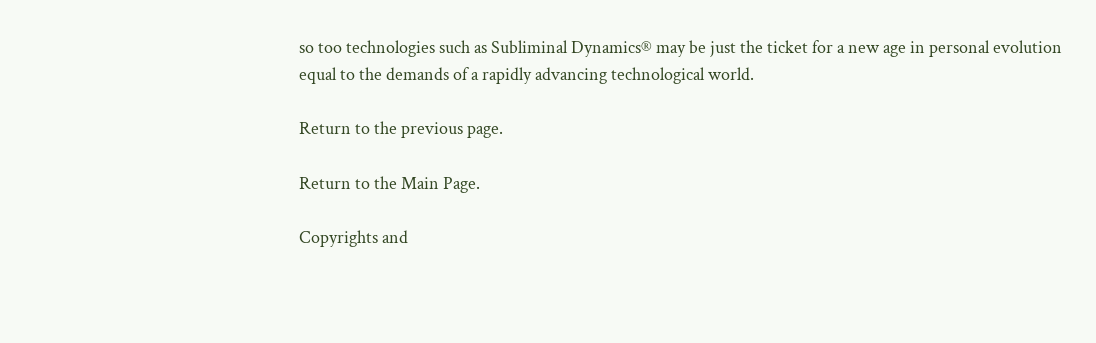so too technologies such as Subliminal Dynamics® may be just the ticket for a new age in personal evolution equal to the demands of a rapidly advancing technological world.

Return to the previous page.

Return to the Main Page.

Copyrights and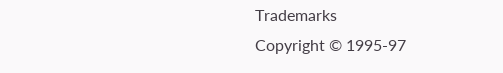Trademarks
Copyright © 1995-97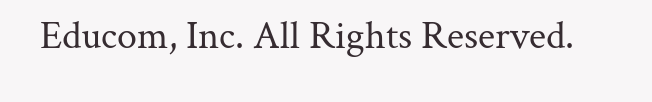Educom, Inc. All Rights Reserved.